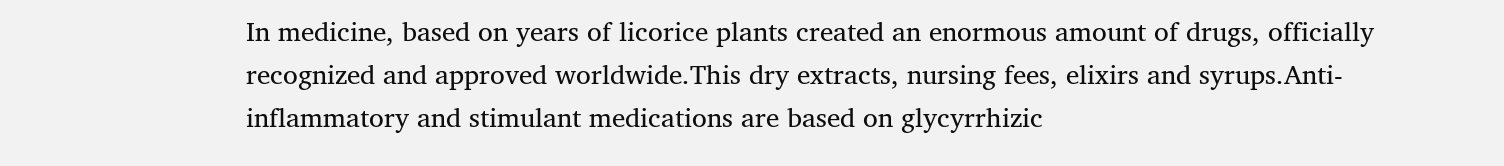In medicine, based on years of licorice plants created an enormous amount of drugs, officially recognized and approved worldwide.This dry extracts, nursing fees, elixirs and syrups.Anti-inflammatory and stimulant medications are based on glycyrrhizic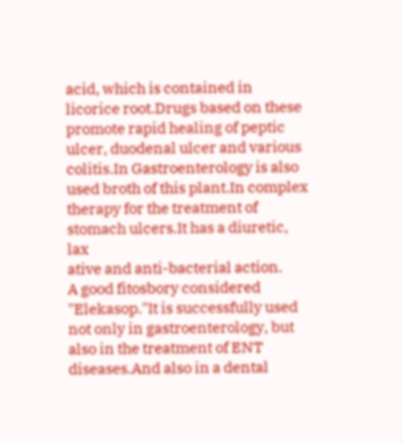acid, which is contained in licorice root.Drugs based on these promote rapid healing of peptic ulcer, duodenal ulcer and various colitis.In Gastroenterology is also used broth of this plant.In complex therapy for the treatment of stomach ulcers.It has a diuretic, lax
ative and anti-bacterial action.
A good fitosbory considered "Elekasop."It is successfully used not only in gastroenterology, but also in the treatment of ENT diseases.And also in a dental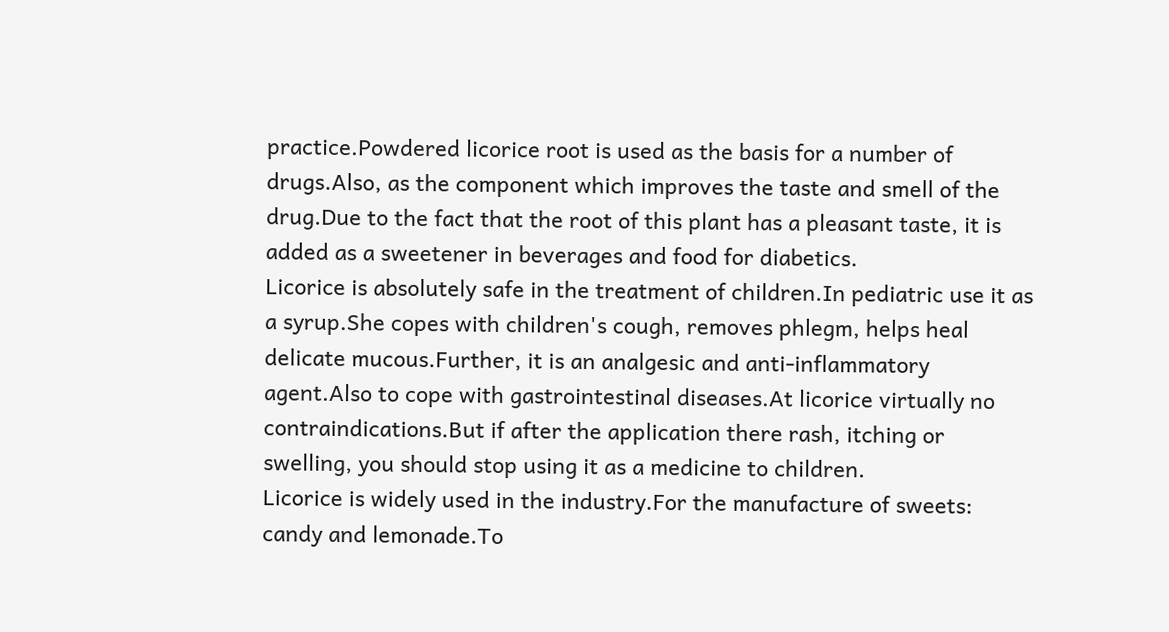practice.Powdered licorice root is used as the basis for a number of drugs.Also, as the component which improves the taste and smell of the drug.Due to the fact that the root of this plant has a pleasant taste, it is added as a sweetener in beverages and food for diabetics.
Licorice is absolutely safe in the treatment of children.In pediatric use it as a syrup.She copes with children's cough, removes phlegm, helps heal delicate mucous.Further, it is an analgesic and anti-inflammatory agent.Also to cope with gastrointestinal diseases.At licorice virtually no contraindications.But if after the application there rash, itching or swelling, you should stop using it as a medicine to children.
Licorice is widely used in the industry.For the manufacture of sweets: candy and lemonade.To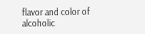flavor and color of alcoholic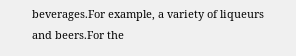beverages.For example, a variety of liqueurs and beers.For the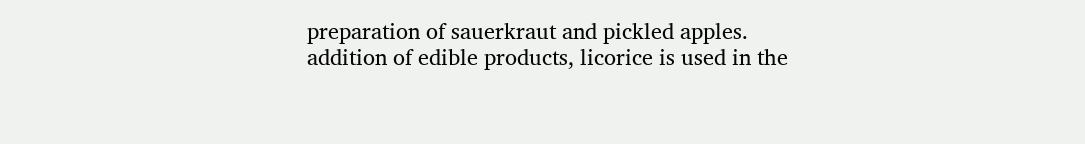preparation of sauerkraut and pickled apples.
addition of edible products, licorice is used in the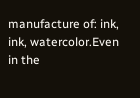manufacture of: ink, ink, watercolor.Even in the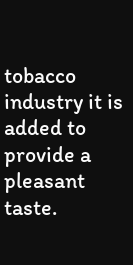tobacco industry it is added to provide a pleasant taste.